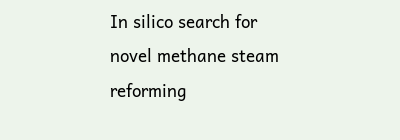In silico search for novel methane steam reforming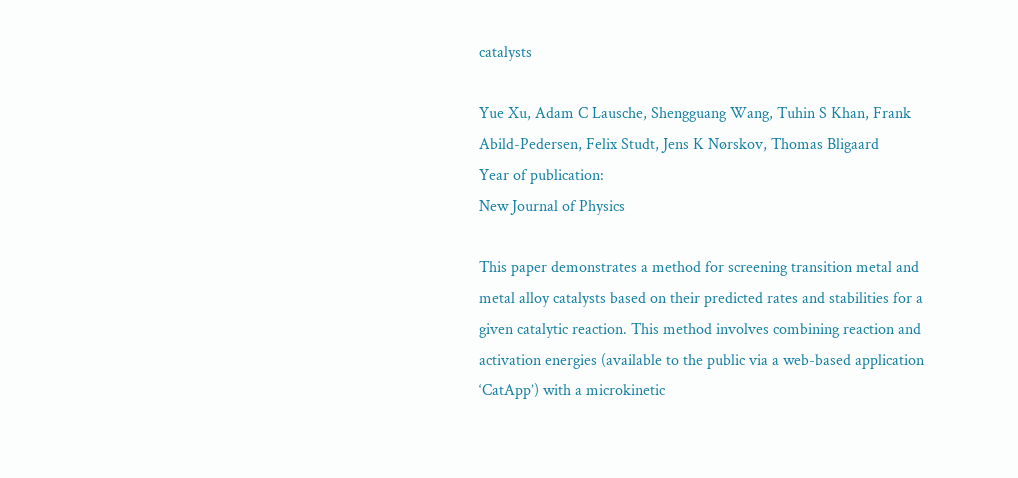catalysts

Yue Xu, Adam C Lausche, Shengguang Wang, Tuhin S Khan, Frank Abild-Pedersen, Felix Studt, Jens K Nørskov, Thomas Bligaard
Year of publication:
New Journal of Physics

This paper demonstrates a method for screening transition metal and metal alloy catalysts based on their predicted rates and stabilities for a given catalytic reaction. This method involves combining reaction and activation energies (available to the public via a web-based application ‘CatApp’) with a microkinetic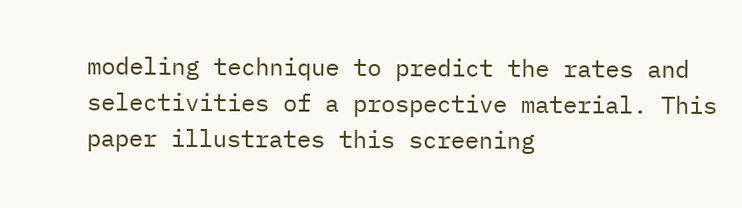modeling technique to predict the rates and selectivities of a prospective material. This paper illustrates this screening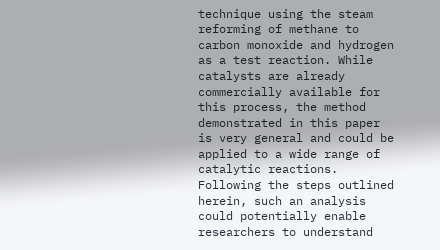technique using the steam reforming of methane to carbon monoxide and hydrogen as a test reaction. While catalysts are already commercially available for this process, the method demonstrated in this paper is very general and could be applied to a wide range of catalytic reactions. Following the steps outlined herein, such an analysis could potentially enable researchers to understand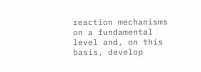reaction mechanisms on a fundamental level and, on this basis, develop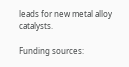leads for new metal alloy catalysts.

Funding sources: